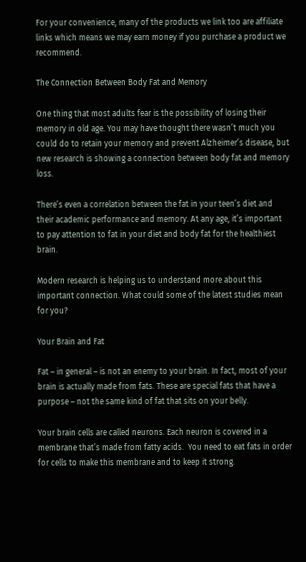For your convenience, many of the products we link too are affiliate links which means we may earn money if you purchase a product we recommend.

The Connection Between Body Fat and Memory

One thing that most adults fear is the possibility of losing their memory in old age. You may have thought there wasn’t much you could do to retain your memory and prevent Alzheimer’s disease, but new research is showing a connection between body fat and memory loss.

There’s even a correlation between the fat in your teen’s diet and their academic performance and memory. At any age, it’s important to pay attention to fat in your diet and body fat for the healthiest brain.

Modern research is helping us to understand more about this important connection. What could some of the latest studies mean for you?

Your Brain and Fat

Fat – in general – is not an enemy to your brain. In fact, most of your brain is actually made from fats. These are special fats that have a purpose – not the same kind of fat that sits on your belly.

Your brain cells are called neurons. Each neuron is covered in a membrane that’s made from fatty acids.  You need to eat fats in order for cells to make this membrane and to keep it strong.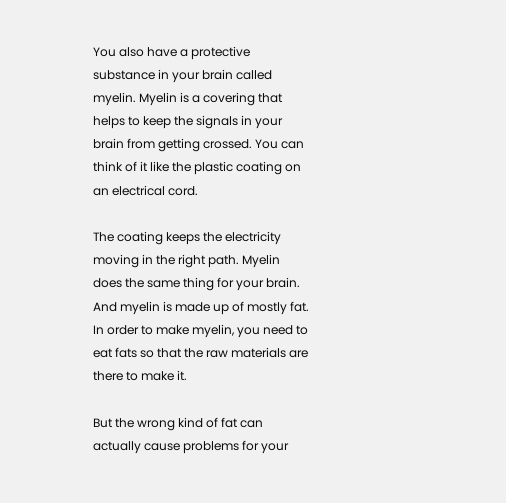You also have a protective substance in your brain called myelin. Myelin is a covering that helps to keep the signals in your brain from getting crossed. You can think of it like the plastic coating on an electrical cord.

The coating keeps the electricity moving in the right path. Myelin does the same thing for your brain.  And myelin is made up of mostly fat. In order to make myelin, you need to eat fats so that the raw materials are there to make it.

But the wrong kind of fat can actually cause problems for your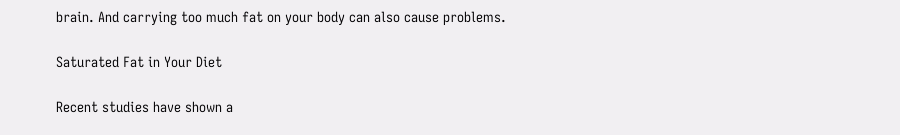brain. And carrying too much fat on your body can also cause problems.

Saturated Fat in Your Diet

Recent studies have shown a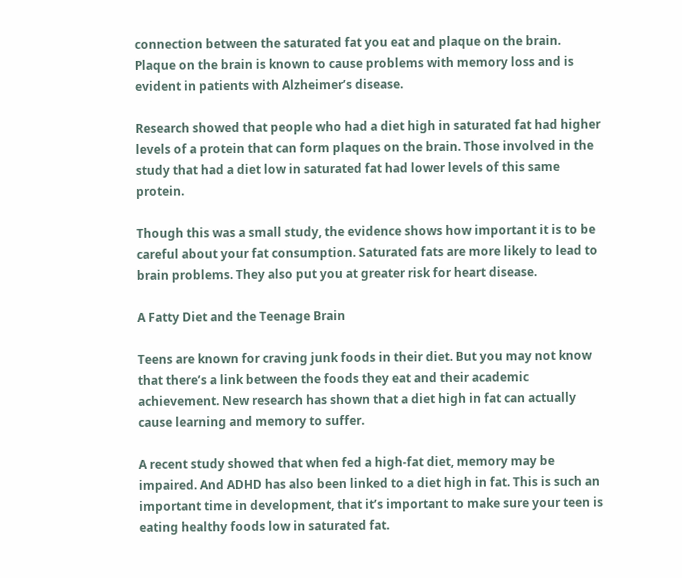connection between the saturated fat you eat and plaque on the brain.  Plaque on the brain is known to cause problems with memory loss and is evident in patients with Alzheimer’s disease.

Research showed that people who had a diet high in saturated fat had higher levels of a protein that can form plaques on the brain. Those involved in the study that had a diet low in saturated fat had lower levels of this same protein.

Though this was a small study, the evidence shows how important it is to be careful about your fat consumption. Saturated fats are more likely to lead to brain problems. They also put you at greater risk for heart disease.

A Fatty Diet and the Teenage Brain

Teens are known for craving junk foods in their diet. But you may not know that there’s a link between the foods they eat and their academic achievement. New research has shown that a diet high in fat can actually cause learning and memory to suffer.

A recent study showed that when fed a high-fat diet, memory may be impaired. And ADHD has also been linked to a diet high in fat. This is such an important time in development, that it’s important to make sure your teen is eating healthy foods low in saturated fat.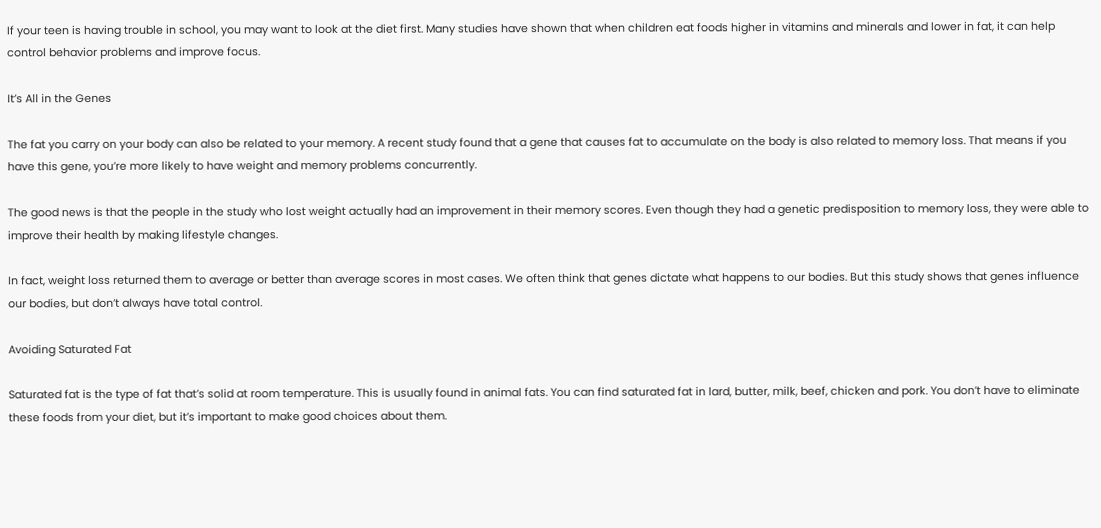If your teen is having trouble in school, you may want to look at the diet first. Many studies have shown that when children eat foods higher in vitamins and minerals and lower in fat, it can help control behavior problems and improve focus.

It’s All in the Genes

The fat you carry on your body can also be related to your memory. A recent study found that a gene that causes fat to accumulate on the body is also related to memory loss. That means if you have this gene, you’re more likely to have weight and memory problems concurrently.

The good news is that the people in the study who lost weight actually had an improvement in their memory scores. Even though they had a genetic predisposition to memory loss, they were able to improve their health by making lifestyle changes.

In fact, weight loss returned them to average or better than average scores in most cases. We often think that genes dictate what happens to our bodies. But this study shows that genes influence our bodies, but don’t always have total control.

Avoiding Saturated Fat

Saturated fat is the type of fat that’s solid at room temperature. This is usually found in animal fats. You can find saturated fat in lard, butter, milk, beef, chicken and pork. You don’t have to eliminate these foods from your diet, but it’s important to make good choices about them.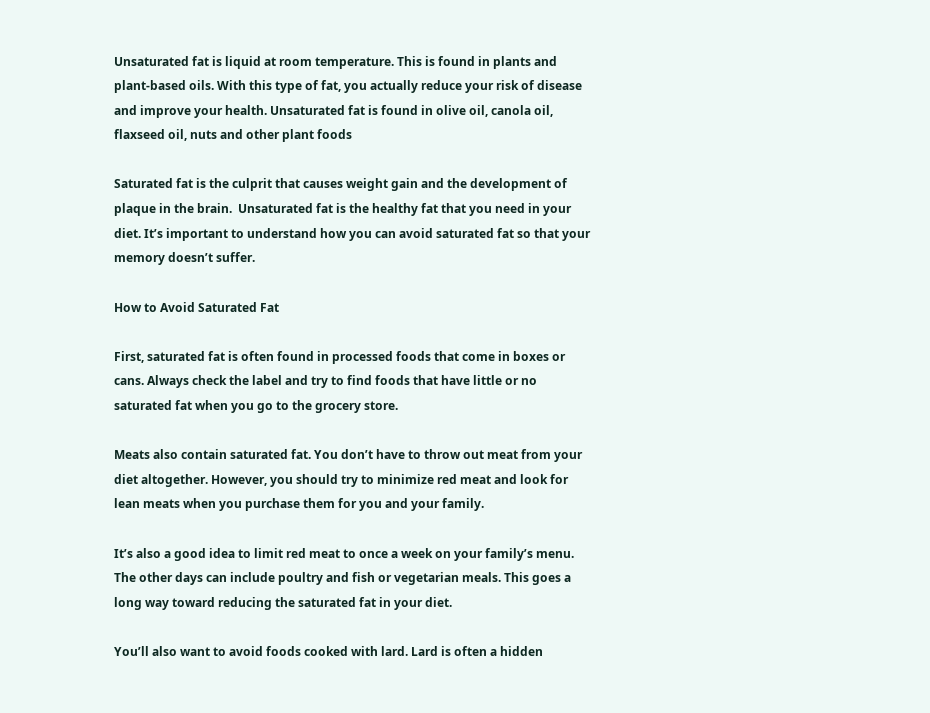Unsaturated fat is liquid at room temperature. This is found in plants and plant-based oils. With this type of fat, you actually reduce your risk of disease and improve your health. Unsaturated fat is found in olive oil, canola oil, flaxseed oil, nuts and other plant foods

Saturated fat is the culprit that causes weight gain and the development of plaque in the brain.  Unsaturated fat is the healthy fat that you need in your diet. It’s important to understand how you can avoid saturated fat so that your memory doesn’t suffer.

How to Avoid Saturated Fat

First, saturated fat is often found in processed foods that come in boxes or cans. Always check the label and try to find foods that have little or no saturated fat when you go to the grocery store.

Meats also contain saturated fat. You don’t have to throw out meat from your diet altogether. However, you should try to minimize red meat and look for lean meats when you purchase them for you and your family.

It’s also a good idea to limit red meat to once a week on your family’s menu. The other days can include poultry and fish or vegetarian meals. This goes a long way toward reducing the saturated fat in your diet.

You’ll also want to avoid foods cooked with lard. Lard is often a hidden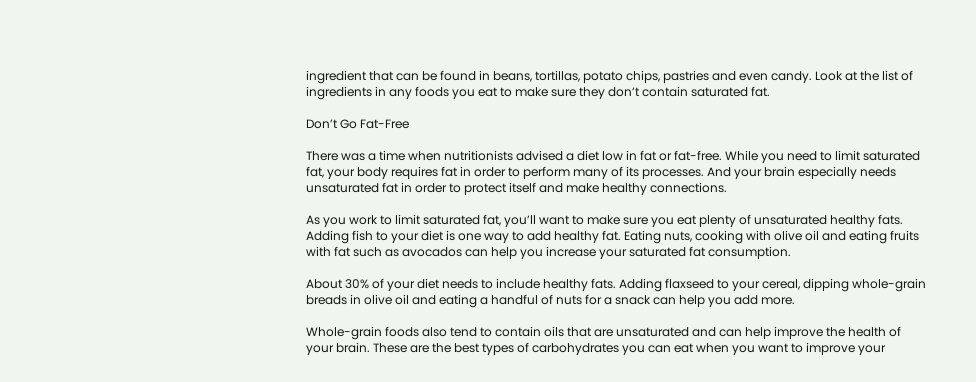ingredient that can be found in beans, tortillas, potato chips, pastries and even candy. Look at the list of ingredients in any foods you eat to make sure they don’t contain saturated fat.

Don’t Go Fat-Free

There was a time when nutritionists advised a diet low in fat or fat-free. While you need to limit saturated fat, your body requires fat in order to perform many of its processes. And your brain especially needs unsaturated fat in order to protect itself and make healthy connections.

As you work to limit saturated fat, you’ll want to make sure you eat plenty of unsaturated healthy fats.  Adding fish to your diet is one way to add healthy fat. Eating nuts, cooking with olive oil and eating fruits with fat such as avocados can help you increase your saturated fat consumption.

About 30% of your diet needs to include healthy fats. Adding flaxseed to your cereal, dipping whole-grain breads in olive oil and eating a handful of nuts for a snack can help you add more.

Whole-grain foods also tend to contain oils that are unsaturated and can help improve the health of your brain. These are the best types of carbohydrates you can eat when you want to improve your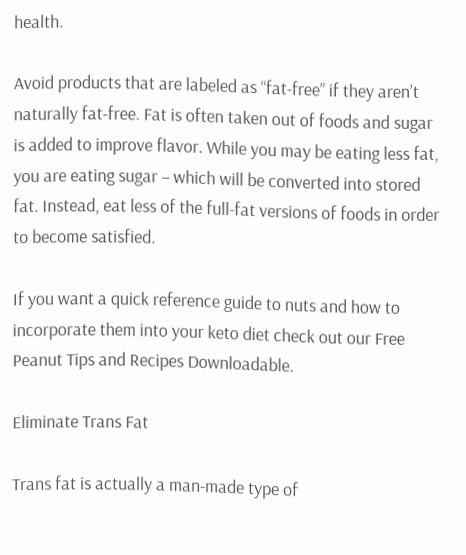health.

Avoid products that are labeled as “fat-free” if they aren’t naturally fat-free. Fat is often taken out of foods and sugar is added to improve flavor. While you may be eating less fat, you are eating sugar – which will be converted into stored fat. Instead, eat less of the full-fat versions of foods in order to become satisfied.

If you want a quick reference guide to nuts and how to incorporate them into your keto diet check out our Free Peanut Tips and Recipes Downloadable.

Eliminate Trans Fat

Trans fat is actually a man-made type of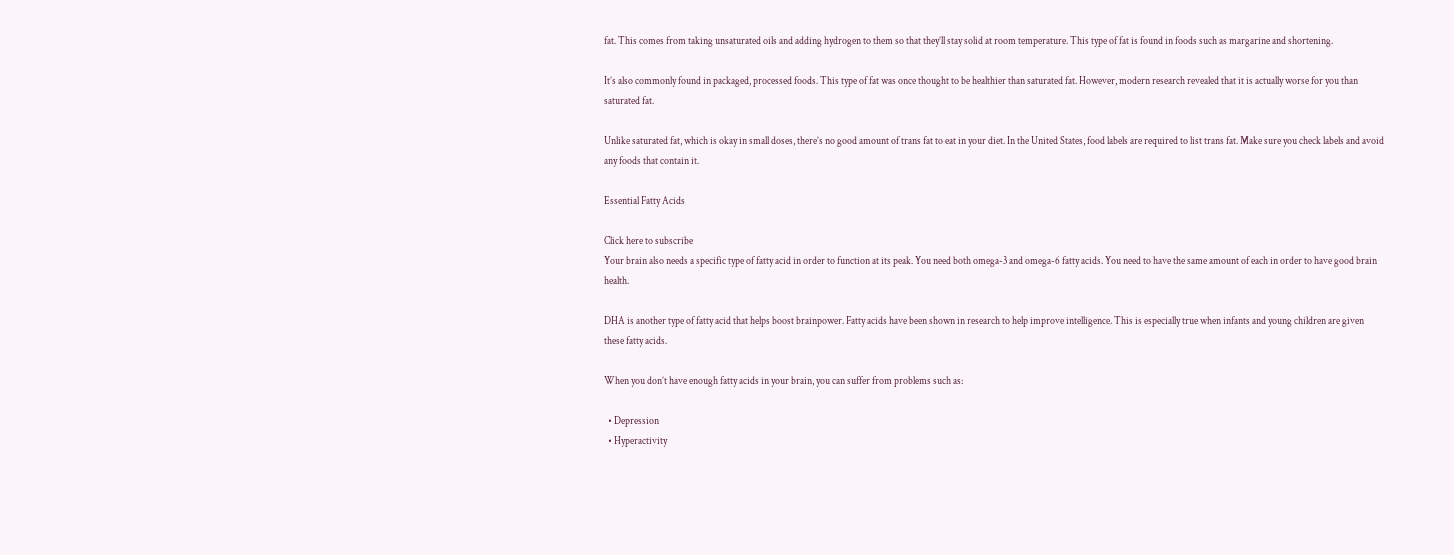fat. This comes from taking unsaturated oils and adding hydrogen to them so that they’ll stay solid at room temperature. This type of fat is found in foods such as margarine and shortening.

It’s also commonly found in packaged, processed foods. This type of fat was once thought to be healthier than saturated fat. However, modern research revealed that it is actually worse for you than saturated fat.

Unlike saturated fat, which is okay in small doses, there’s no good amount of trans fat to eat in your diet. In the United States, food labels are required to list trans fat. Make sure you check labels and avoid any foods that contain it.

Essential Fatty Acids

Click here to subscribe
Your brain also needs a specific type of fatty acid in order to function at its peak. You need both omega-3 and omega-6 fatty acids. You need to have the same amount of each in order to have good brain health.

DHA is another type of fatty acid that helps boost brainpower. Fatty acids have been shown in research to help improve intelligence. This is especially true when infants and young children are given these fatty acids.

When you don’t have enough fatty acids in your brain, you can suffer from problems such as:

  • Depression
  • Hyperactivity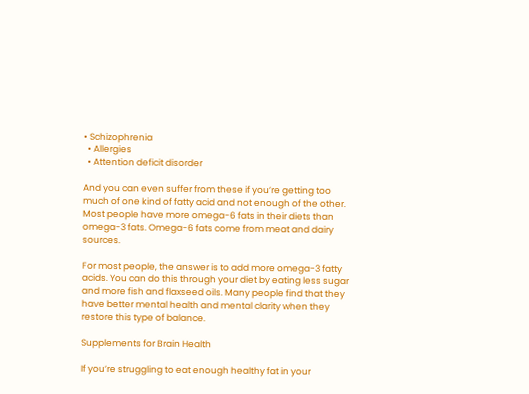• Schizophrenia
  • Allergies
  • Attention deficit disorder

And you can even suffer from these if you’re getting too much of one kind of fatty acid and not enough of the other. Most people have more omega-6 fats in their diets than omega-3 fats. Omega-6 fats come from meat and dairy sources.

For most people, the answer is to add more omega-3 fatty acids. You can do this through your diet by eating less sugar and more fish and flaxseed oils. Many people find that they have better mental health and mental clarity when they restore this type of balance.

Supplements for Brain Health

If you’re struggling to eat enough healthy fat in your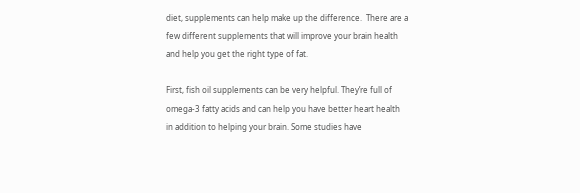diet, supplements can help make up the difference.  There are a few different supplements that will improve your brain health and help you get the right type of fat.

First, fish oil supplements can be very helpful. They’re full of omega-3 fatty acids and can help you have better heart health in addition to helping your brain. Some studies have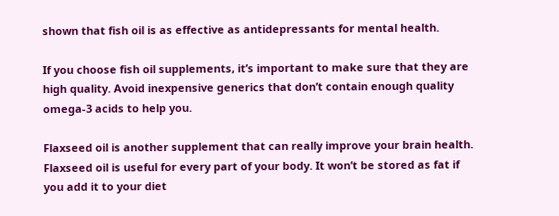shown that fish oil is as effective as antidepressants for mental health.

If you choose fish oil supplements, it’s important to make sure that they are high quality. Avoid inexpensive generics that don’t contain enough quality omega-3 acids to help you.

Flaxseed oil is another supplement that can really improve your brain health. Flaxseed oil is useful for every part of your body. It won’t be stored as fat if you add it to your diet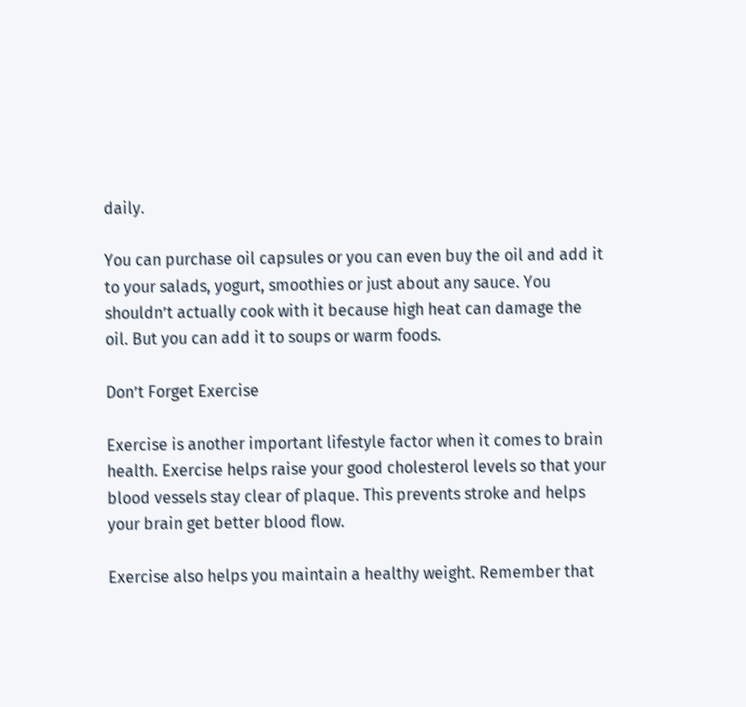daily.

You can purchase oil capsules or you can even buy the oil and add it to your salads, yogurt, smoothies or just about any sauce. You shouldn’t actually cook with it because high heat can damage the oil. But you can add it to soups or warm foods.

Don’t Forget Exercise

Exercise is another important lifestyle factor when it comes to brain health. Exercise helps raise your good cholesterol levels so that your blood vessels stay clear of plaque. This prevents stroke and helps your brain get better blood flow.

Exercise also helps you maintain a healthy weight. Remember that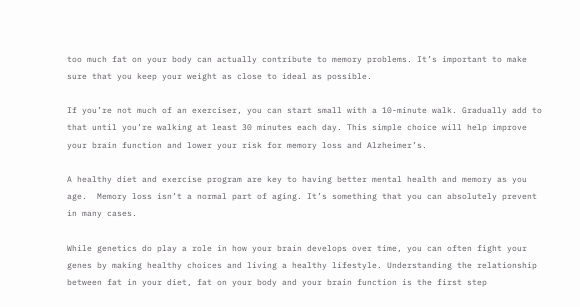too much fat on your body can actually contribute to memory problems. It’s important to make sure that you keep your weight as close to ideal as possible.

If you’re not much of an exerciser, you can start small with a 10-minute walk. Gradually add to that until you’re walking at least 30 minutes each day. This simple choice will help improve your brain function and lower your risk for memory loss and Alzheimer’s.

A healthy diet and exercise program are key to having better mental health and memory as you age.  Memory loss isn’t a normal part of aging. It’s something that you can absolutely prevent in many cases.

While genetics do play a role in how your brain develops over time, you can often fight your genes by making healthy choices and living a healthy lifestyle. Understanding the relationship between fat in your diet, fat on your body and your brain function is the first step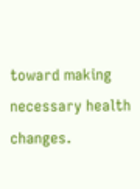toward making necessary health changes.